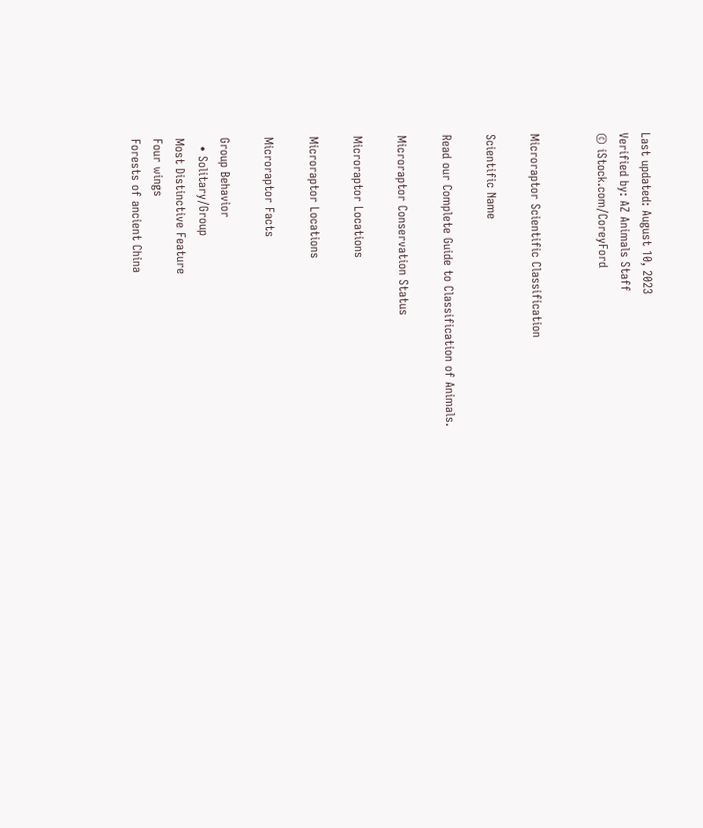Last updated: August 10, 2023
Verified by: AZ Animals Staff
© iStock.com/CoreyFord


Microraptor Scientific Classification

Scientific Name

Read our Complete Guide to Classification of Animals.

Microraptor Conservation Status

Microraptor Locations

Microraptor Locations

Microraptor Facts

Group Behavior
  • Solitary/Group
Most Distinctive Feature
Four wings
Forests of ancient China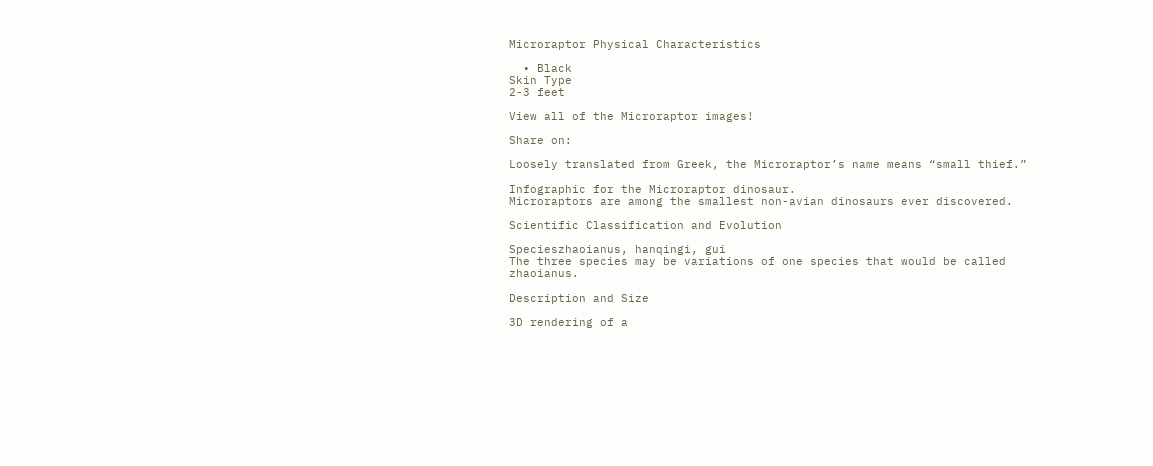Microraptor Physical Characteristics

  • Black
Skin Type
2-3 feet

View all of the Microraptor images!

Share on:

Loosely translated from Greek, the Microraptor’s name means “small thief.”

Infographic for the Microraptor dinosaur.
Microraptors are among the smallest non-avian dinosaurs ever discovered.

Scientific Classification and Evolution

Specieszhaoianus, hanqingi, gui
The three species may be variations of one species that would be called zhaoianus.

Description and Size

3D rendering of a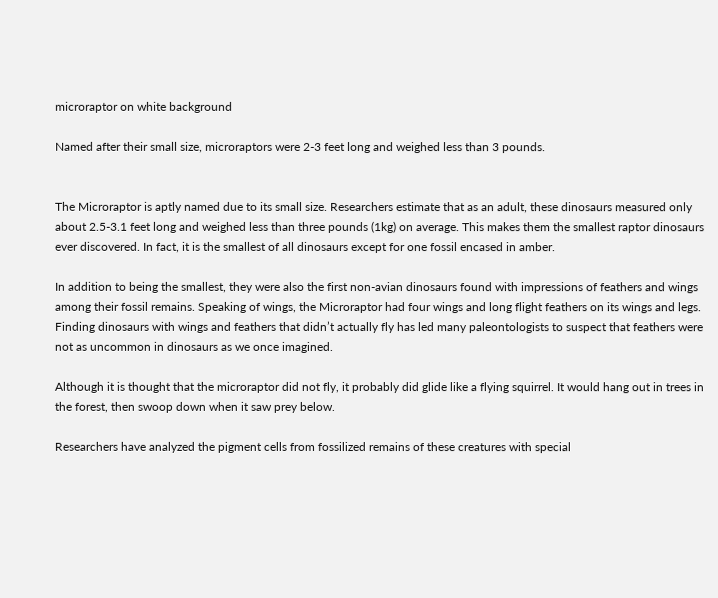microraptor on white background

Named after their small size, microraptors were 2-3 feet long and weighed less than 3 pounds.


The Microraptor is aptly named due to its small size. Researchers estimate that as an adult, these dinosaurs measured only about 2.5-3.1 feet long and weighed less than three pounds (1kg) on average. This makes them the smallest raptor dinosaurs ever discovered. In fact, it is the smallest of all dinosaurs except for one fossil encased in amber.

In addition to being the smallest, they were also the first non-avian dinosaurs found with impressions of feathers and wings among their fossil remains. Speaking of wings, the Microraptor had four wings and long flight feathers on its wings and legs. Finding dinosaurs with wings and feathers that didn’t actually fly has led many paleontologists to suspect that feathers were not as uncommon in dinosaurs as we once imagined.

Although it is thought that the microraptor did not fly, it probably did glide like a flying squirrel. It would hang out in trees in the forest, then swoop down when it saw prey below.

Researchers have analyzed the pigment cells from fossilized remains of these creatures with special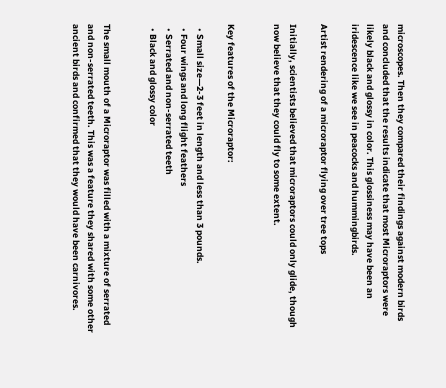microscopes. Then they compared their findings against modern birds and concluded that the results indicate that most Microraptors were likely black and glossy in color. This glossiness may have been an iridescence like we see in peacocks and hummingbirds.

Artist rendering of a microraptor flying over tree tops

Initially, scientists believed that microraptors could only glide, though now believe that they could fly to some extent.


Key features of the Microraptor:

  • Small size—2-3 feet in length and less than 3 pounds.
  • Four wings and long flight feathers
  • Serrated and non-serrated teeth
  • Black and glossy color


The small mouth of a Microraptor was filled with a mixture of serrated and non-serrated teeth. This was a feature they shared with some other ancient birds and confirmed that they would have been carnivores.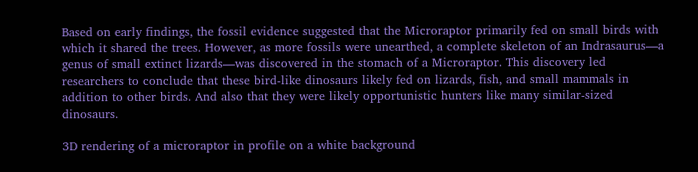Based on early findings, the fossil evidence suggested that the Microraptor primarily fed on small birds with which it shared the trees. However, as more fossils were unearthed, a complete skeleton of an Indrasaurus—a genus of small extinct lizards—was discovered in the stomach of a Microraptor. This discovery led researchers to conclude that these bird-like dinosaurs likely fed on lizards, fish, and small mammals in addition to other birds. And also that they were likely opportunistic hunters like many similar-sized dinosaurs.

3D rendering of a microraptor in profile on a white background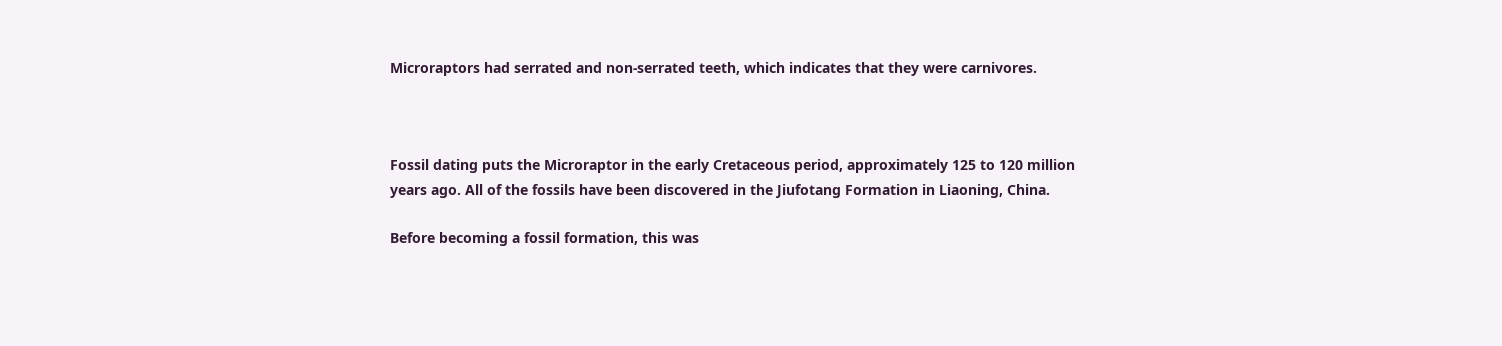Microraptors had serrated and non-serrated teeth, which indicates that they were carnivores.



Fossil dating puts the Microraptor in the early Cretaceous period, approximately 125 to 120 million years ago. All of the fossils have been discovered in the Jiufotang Formation in Liaoning, China.

Before becoming a fossil formation, this was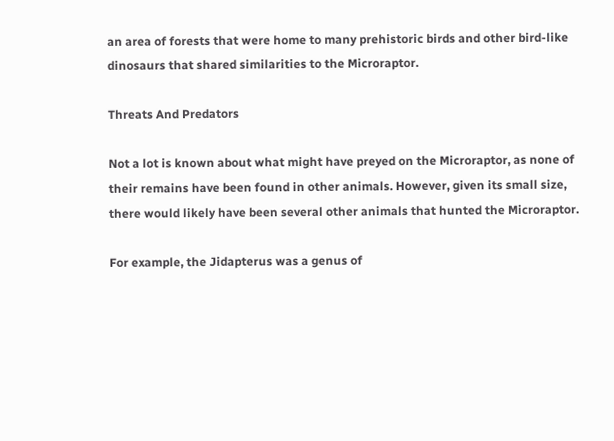an area of forests that were home to many prehistoric birds and other bird-like dinosaurs that shared similarities to the Microraptor.

Threats And Predators

Not a lot is known about what might have preyed on the Microraptor, as none of their remains have been found in other animals. However, given its small size, there would likely have been several other animals that hunted the Microraptor.

For example, the Jidapterus was a genus of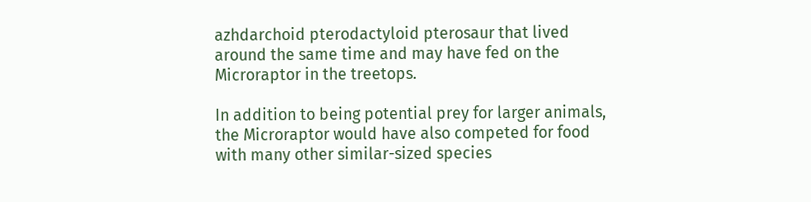azhdarchoid pterodactyloid pterosaur that lived around the same time and may have fed on the Microraptor in the treetops.

In addition to being potential prey for larger animals, the Microraptor would have also competed for food with many other similar-sized species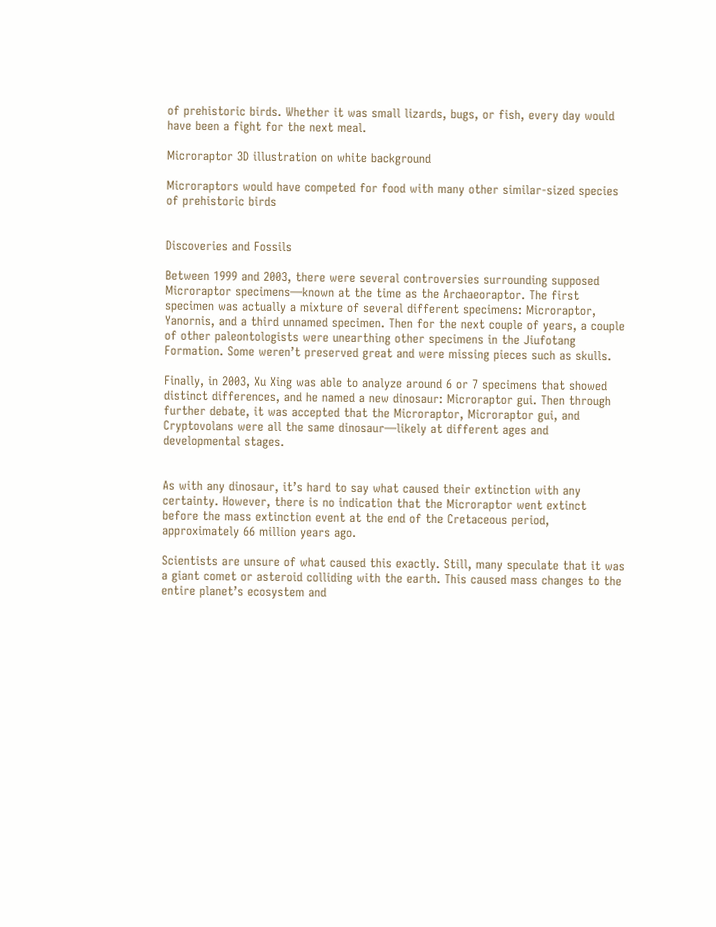of prehistoric birds. Whether it was small lizards, bugs, or fish, every day would have been a fight for the next meal.

Microraptor 3D illustration on white background

Microraptors would have competed for food with many other similar-sized species of prehistoric birds


Discoveries and Fossils

Between 1999 and 2003, there were several controversies surrounding supposed Microraptor specimens—known at the time as the Archaeoraptor. The first specimen was actually a mixture of several different specimens: Microraptor, Yanornis, and a third unnamed specimen. Then for the next couple of years, a couple of other paleontologists were unearthing other specimens in the Jiufotang Formation. Some weren’t preserved great and were missing pieces such as skulls.

Finally, in 2003, Xu Xing was able to analyze around 6 or 7 specimens that showed distinct differences, and he named a new dinosaur: Microraptor gui. Then through further debate, it was accepted that the Microraptor, Microraptor gui, and Cryptovolans were all the same dinosaur—likely at different ages and developmental stages.


As with any dinosaur, it’s hard to say what caused their extinction with any certainty. However, there is no indication that the Microraptor went extinct before the mass extinction event at the end of the Cretaceous period, approximately 66 million years ago.

Scientists are unsure of what caused this exactly. Still, many speculate that it was a giant comet or asteroid colliding with the earth. This caused mass changes to the entire planet’s ecosystem and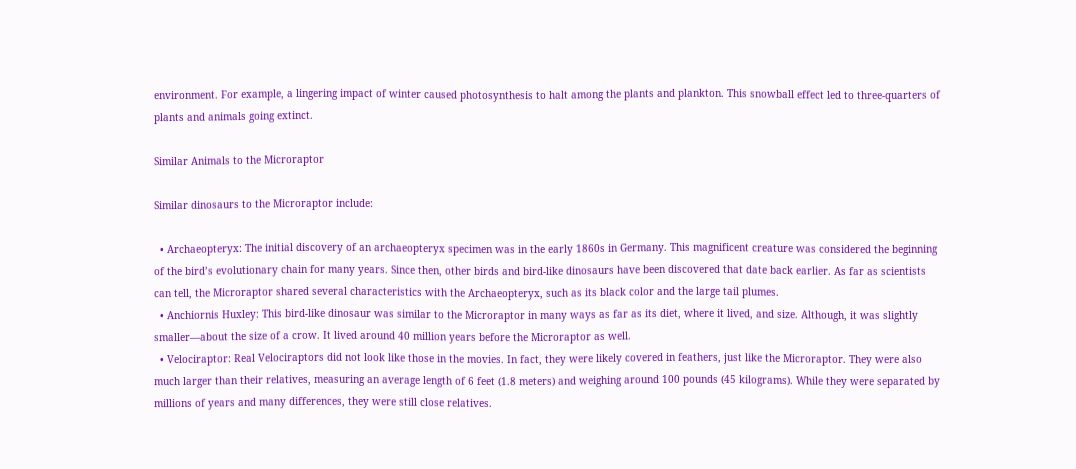environment. For example, a lingering impact of winter caused photosynthesis to halt among the plants and plankton. This snowball effect led to three-quarters of plants and animals going extinct.

Similar Animals to the Microraptor

Similar dinosaurs to the Microraptor include:

  • Archaeopteryx: The initial discovery of an archaeopteryx specimen was in the early 1860s in Germany. This magnificent creature was considered the beginning of the bird’s evolutionary chain for many years. Since then, other birds and bird-like dinosaurs have been discovered that date back earlier. As far as scientists can tell, the Microraptor shared several characteristics with the Archaeopteryx, such as its black color and the large tail plumes.
  • Anchiornis Huxley: This bird-like dinosaur was similar to the Microraptor in many ways as far as its diet, where it lived, and size. Although, it was slightly smaller—about the size of a crow. It lived around 40 million years before the Microraptor as well.
  • Velociraptor: Real Velociraptors did not look like those in the movies. In fact, they were likely covered in feathers, just like the Microraptor. They were also much larger than their relatives, measuring an average length of 6 feet (1.8 meters) and weighing around 100 pounds (45 kilograms). While they were separated by millions of years and many differences, they were still close relatives.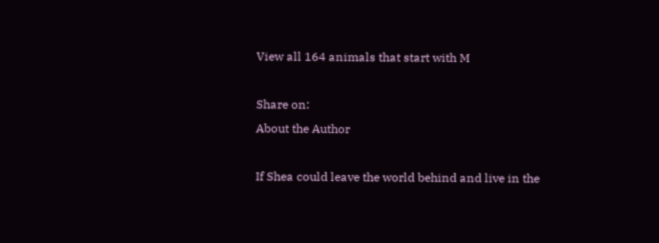View all 164 animals that start with M

Share on:
About the Author

If Shea could leave the world behind and live in the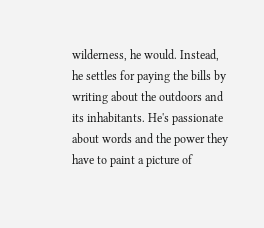wilderness, he would. Instead, he settles for paying the bills by writing about the outdoors and its inhabitants. He's passionate about words and the power they have to paint a picture of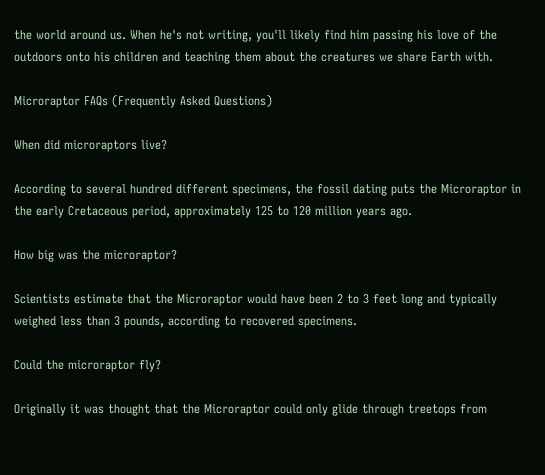the world around us. When he's not writing, you'll likely find him passing his love of the outdoors onto his children and teaching them about the creatures we share Earth with.

Microraptor FAQs (Frequently Asked Questions)

When did microraptors live?

According to several hundred different specimens, the fossil dating puts the Microraptor in the early Cretaceous period, approximately 125 to 120 million years ago.

How big was the microraptor?

Scientists estimate that the Microraptor would have been 2 to 3 feet long and typically weighed less than 3 pounds, according to recovered specimens.

Could the microraptor fly?

Originally it was thought that the Microraptor could only glide through treetops from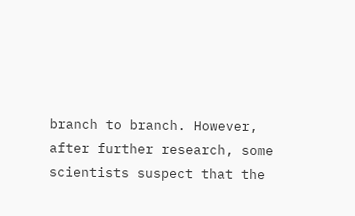branch to branch. However, after further research, some scientists suspect that the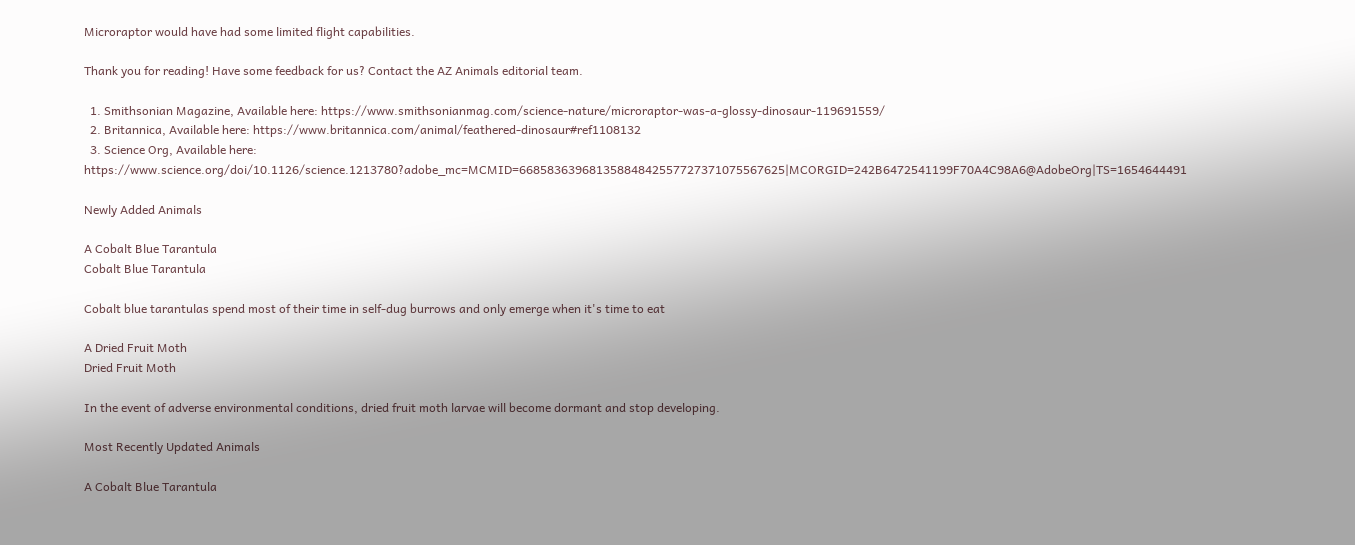Microraptor would have had some limited flight capabilities.

Thank you for reading! Have some feedback for us? Contact the AZ Animals editorial team.

  1. Smithsonian Magazine, Available here: https://www.smithsonianmag.com/science-nature/microraptor-was-a-glossy-dinosaur-119691559/
  2. Britannica, Available here: https://www.britannica.com/animal/feathered-dinosaur#ref1108132
  3. Science Org, Available here: https://www.science.org/doi/10.1126/science.1213780?adobe_mc=MCMID=66858363968135884842557727371075567625|MCORGID=242B6472541199F70A4C98A6@AdobeOrg|TS=1654644491

Newly Added Animals

A Cobalt Blue Tarantula
Cobalt Blue Tarantula

Cobalt blue tarantulas spend most of their time in self-dug burrows and only emerge when it's time to eat

A Dried Fruit Moth
Dried Fruit Moth

In the event of adverse environmental conditions, dried fruit moth larvae will become dormant and stop developing.

Most Recently Updated Animals

A Cobalt Blue Tarantula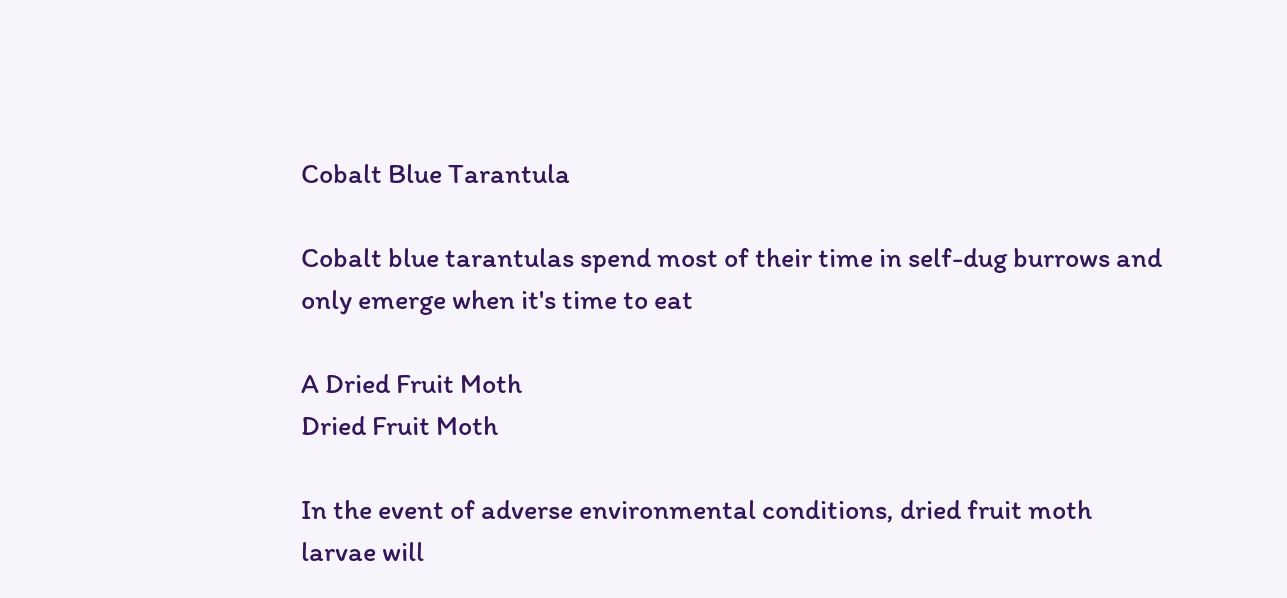Cobalt Blue Tarantula

Cobalt blue tarantulas spend most of their time in self-dug burrows and only emerge when it's time to eat

A Dried Fruit Moth
Dried Fruit Moth

In the event of adverse environmental conditions, dried fruit moth larvae will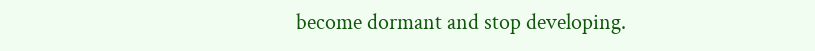become dormant and stop developing.